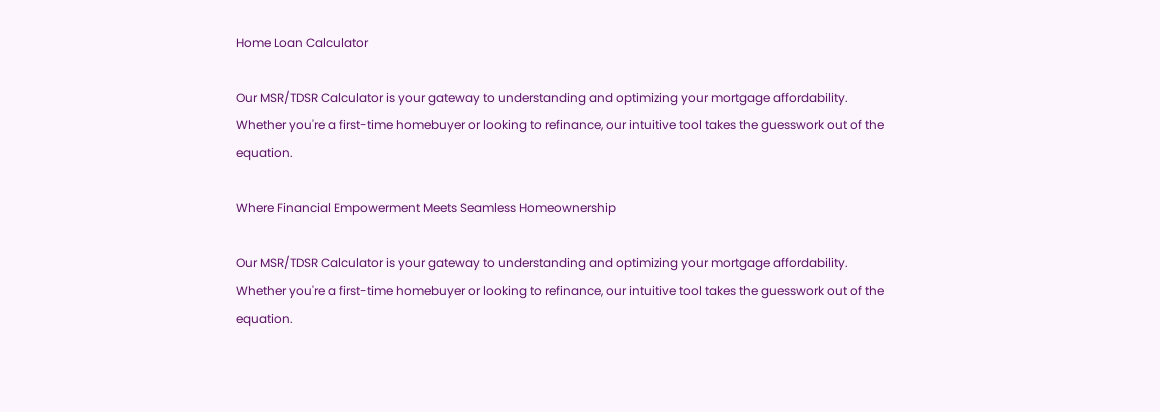Home Loan Calculator

Our MSR/TDSR Calculator is your gateway to understanding and optimizing your mortgage affordability. Whether you're a first-time homebuyer or looking to refinance, our intuitive tool takes the guesswork out of the equation.

Where Financial Empowerment Meets Seamless Homeownership

Our MSR/TDSR Calculator is your gateway to understanding and optimizing your mortgage affordability. Whether you're a first-time homebuyer or looking to refinance, our intuitive tool takes the guesswork out of the equation.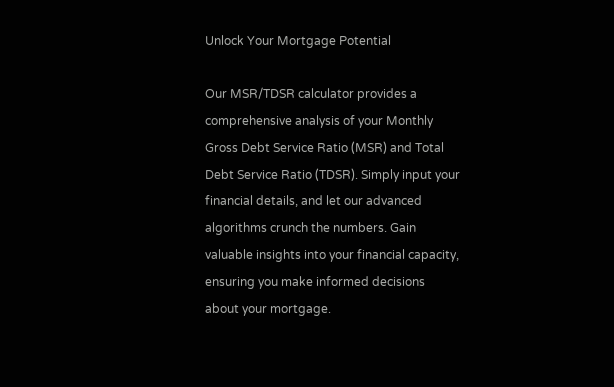Unlock Your Mortgage Potential

Our MSR/TDSR calculator provides a comprehensive analysis of your Monthly Gross Debt Service Ratio (MSR) and Total Debt Service Ratio (TDSR). Simply input your financial details, and let our advanced algorithms crunch the numbers. Gain valuable insights into your financial capacity, ensuring you make informed decisions about your mortgage.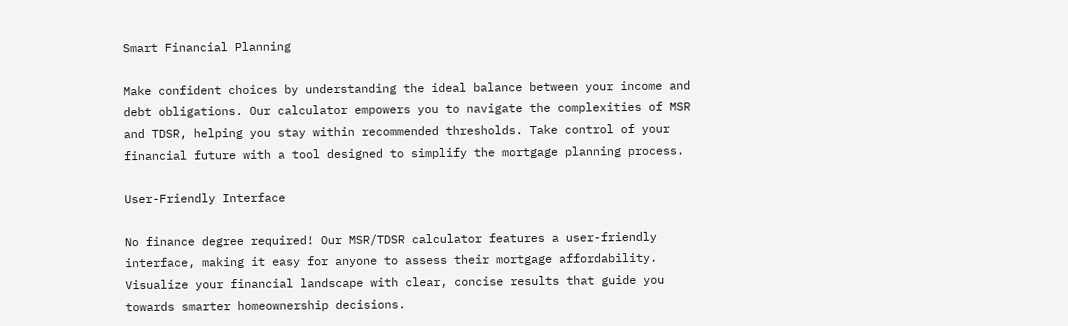Smart Financial Planning

Make confident choices by understanding the ideal balance between your income and debt obligations. Our calculator empowers you to navigate the complexities of MSR and TDSR, helping you stay within recommended thresholds. Take control of your financial future with a tool designed to simplify the mortgage planning process.

User-Friendly Interface

No finance degree required! Our MSR/TDSR calculator features a user-friendly interface, making it easy for anyone to assess their mortgage affordability. Visualize your financial landscape with clear, concise results that guide you towards smarter homeownership decisions.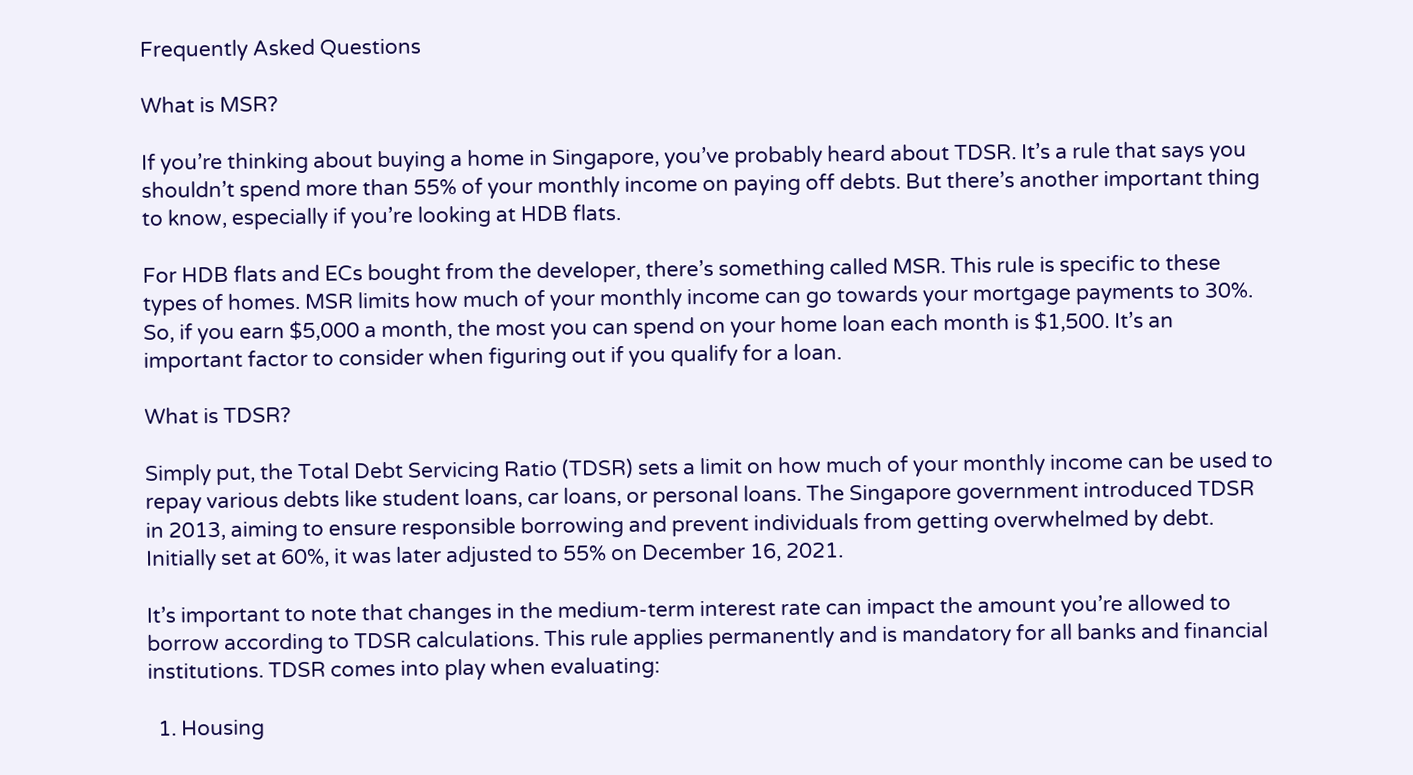Frequently Asked Questions

What is MSR?

If you’re thinking about buying a home in Singapore, you’ve probably heard about TDSR. It’s a rule that says you shouldn’t spend more than 55% of your monthly income on paying off debts. But there’s another important thing to know, especially if you’re looking at HDB flats.

For HDB flats and ECs bought from the developer, there’s something called MSR. This rule is specific to these types of homes. MSR limits how much of your monthly income can go towards your mortgage payments to 30%. So, if you earn $5,000 a month, the most you can spend on your home loan each month is $1,500. It’s an important factor to consider when figuring out if you qualify for a loan.

What is TDSR?

Simply put, the Total Debt Servicing Ratio (TDSR) sets a limit on how much of your monthly income can be used to repay various debts like student loans, car loans, or personal loans. The Singapore government introduced TDSR in 2013, aiming to ensure responsible borrowing and prevent individuals from getting overwhelmed by debt. Initially set at 60%, it was later adjusted to 55% on December 16, 2021.

It’s important to note that changes in the medium-term interest rate can impact the amount you’re allowed to borrow according to TDSR calculations. This rule applies permanently and is mandatory for all banks and financial institutions. TDSR comes into play when evaluating:

  1. Housing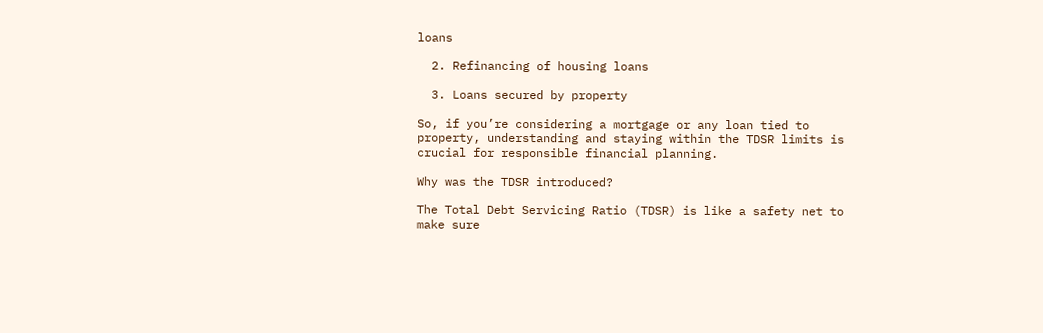loans

  2. Refinancing of housing loans

  3. Loans secured by property

So, if you’re considering a mortgage or any loan tied to property, understanding and staying within the TDSR limits is crucial for responsible financial planning.

Why was the TDSR introduced?

The Total Debt Servicing Ratio (TDSR) is like a safety net to make sure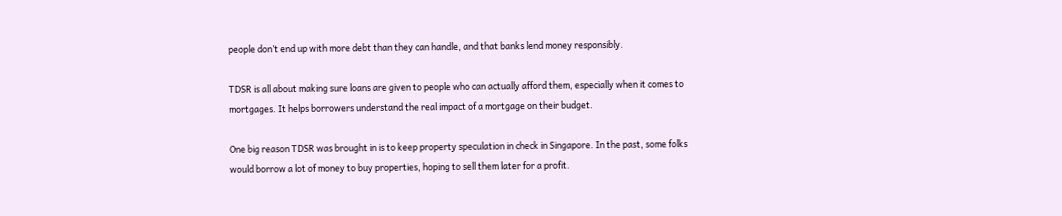people don’t end up with more debt than they can handle, and that banks lend money responsibly.

TDSR is all about making sure loans are given to people who can actually afford them, especially when it comes to mortgages. It helps borrowers understand the real impact of a mortgage on their budget.

One big reason TDSR was brought in is to keep property speculation in check in Singapore. In the past, some folks would borrow a lot of money to buy properties, hoping to sell them later for a profit.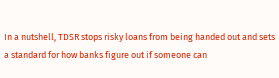In a nutshell, TDSR stops risky loans from being handed out and sets a standard for how banks figure out if someone can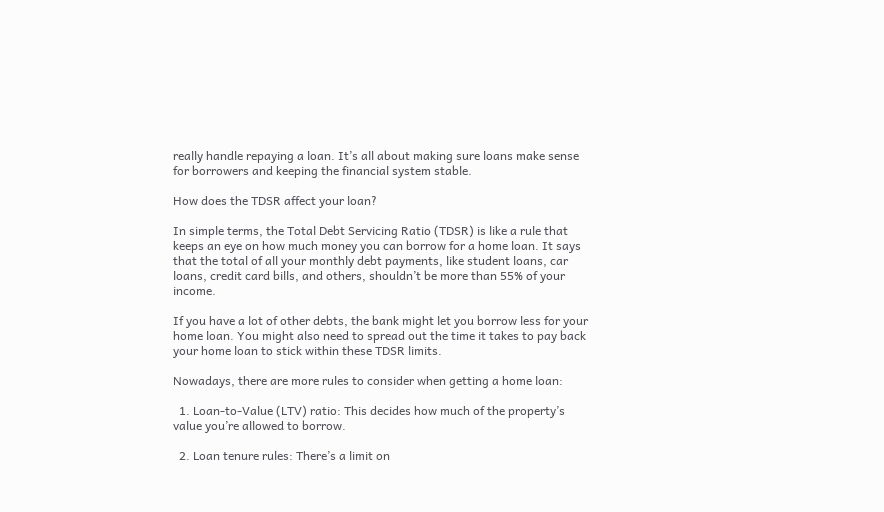really handle repaying a loan. It’s all about making sure loans make sense for borrowers and keeping the financial system stable.

How does the TDSR affect your loan?

In simple terms, the Total Debt Servicing Ratio (TDSR) is like a rule that keeps an eye on how much money you can borrow for a home loan. It says that the total of all your monthly debt payments, like student loans, car loans, credit card bills, and others, shouldn’t be more than 55% of your income.

If you have a lot of other debts, the bank might let you borrow less for your home loan. You might also need to spread out the time it takes to pay back your home loan to stick within these TDSR limits.

Nowadays, there are more rules to consider when getting a home loan:

  1. Loan-to-Value (LTV) ratio: This decides how much of the property’s value you’re allowed to borrow.

  2. Loan tenure rules: There’s a limit on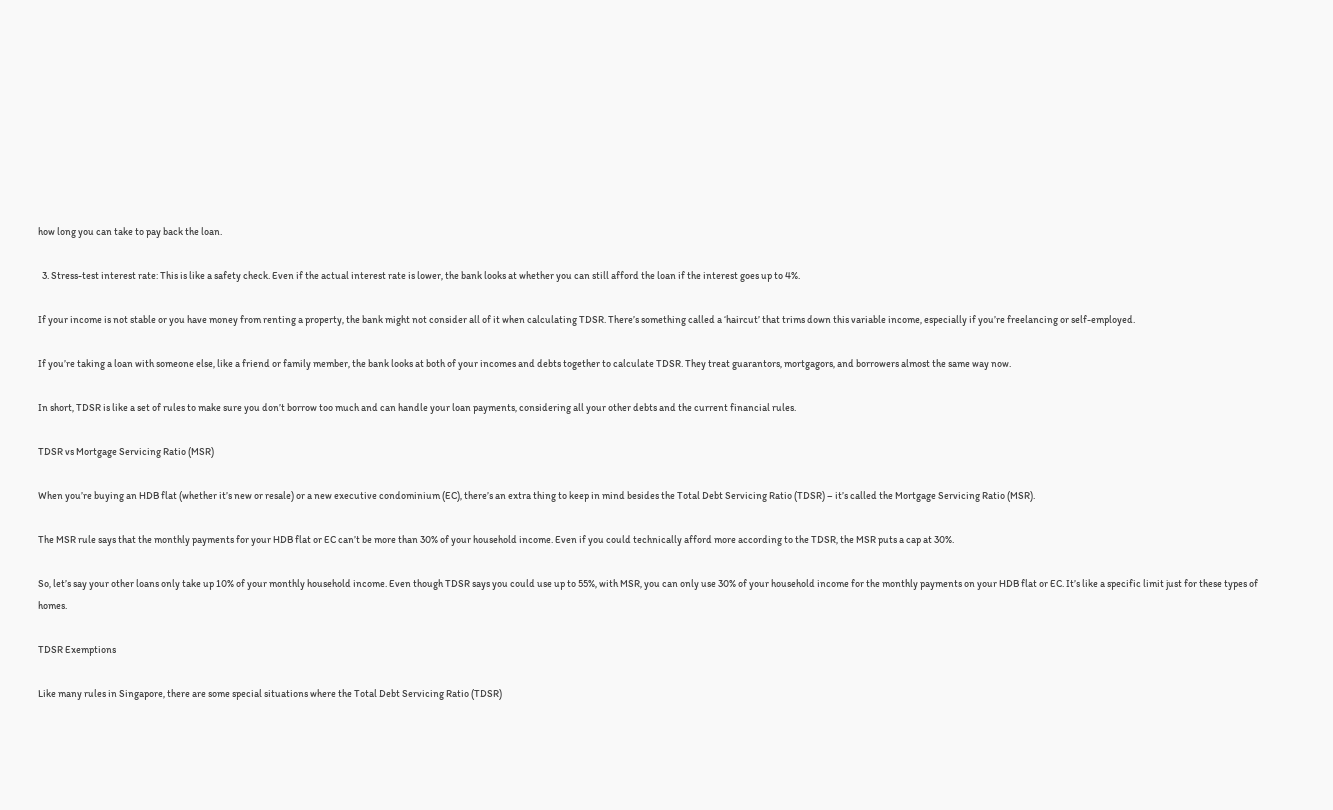how long you can take to pay back the loan.

  3. Stress-test interest rate: This is like a safety check. Even if the actual interest rate is lower, the bank looks at whether you can still afford the loan if the interest goes up to 4%.

If your income is not stable or you have money from renting a property, the bank might not consider all of it when calculating TDSR. There’s something called a ‘haircut’ that trims down this variable income, especially if you’re freelancing or self-employed.

If you’re taking a loan with someone else, like a friend or family member, the bank looks at both of your incomes and debts together to calculate TDSR. They treat guarantors, mortgagors, and borrowers almost the same way now.

In short, TDSR is like a set of rules to make sure you don’t borrow too much and can handle your loan payments, considering all your other debts and the current financial rules.

TDSR vs Mortgage Servicing Ratio (MSR)

When you’re buying an HDB flat (whether it’s new or resale) or a new executive condominium (EC), there’s an extra thing to keep in mind besides the Total Debt Servicing Ratio (TDSR) – it’s called the Mortgage Servicing Ratio (MSR).

The MSR rule says that the monthly payments for your HDB flat or EC can’t be more than 30% of your household income. Even if you could technically afford more according to the TDSR, the MSR puts a cap at 30%.

So, let’s say your other loans only take up 10% of your monthly household income. Even though TDSR says you could use up to 55%, with MSR, you can only use 30% of your household income for the monthly payments on your HDB flat or EC. It’s like a specific limit just for these types of homes.

TDSR Exemptions

Like many rules in Singapore, there are some special situations where the Total Debt Servicing Ratio (TDSR)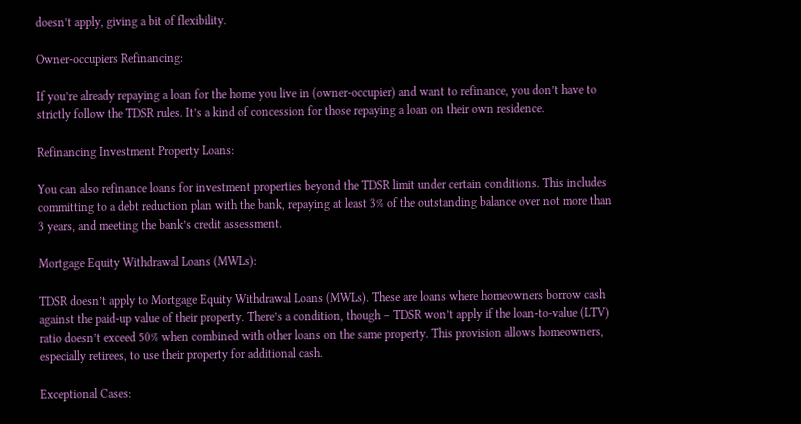doesn’t apply, giving a bit of flexibility.

Owner-occupiers Refinancing:

If you’re already repaying a loan for the home you live in (owner-occupier) and want to refinance, you don’t have to strictly follow the TDSR rules. It’s a kind of concession for those repaying a loan on their own residence.

Refinancing Investment Property Loans:

You can also refinance loans for investment properties beyond the TDSR limit under certain conditions. This includes committing to a debt reduction plan with the bank, repaying at least 3% of the outstanding balance over not more than 3 years, and meeting the bank’s credit assessment.

Mortgage Equity Withdrawal Loans (MWLs):

TDSR doesn’t apply to Mortgage Equity Withdrawal Loans (MWLs). These are loans where homeowners borrow cash against the paid-up value of their property. There’s a condition, though – TDSR won’t apply if the loan-to-value (LTV) ratio doesn’t exceed 50% when combined with other loans on the same property. This provision allows homeowners, especially retirees, to use their property for additional cash.

Exceptional Cases: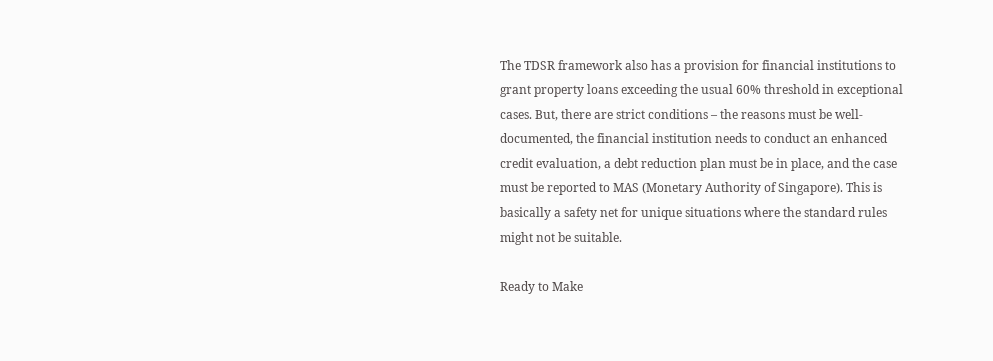The TDSR framework also has a provision for financial institutions to grant property loans exceeding the usual 60% threshold in exceptional cases. But, there are strict conditions – the reasons must be well-documented, the financial institution needs to conduct an enhanced credit evaluation, a debt reduction plan must be in place, and the case must be reported to MAS (Monetary Authority of Singapore). This is basically a safety net for unique situations where the standard rules might not be suitable.

Ready to Make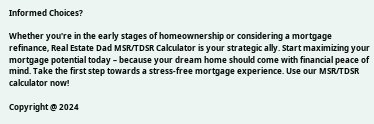Informed Choices?

Whether you're in the early stages of homeownership or considering a mortgage refinance, Real Estate Dad MSR/TDSR Calculator is your strategic ally. Start maximizing your mortgage potential today – because your dream home should come with financial peace of mind. Take the first step towards a stress-free mortgage experience. Use our MSR/TDSR calculator now!

Copyright @ 2024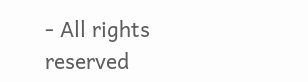- All rights reserved